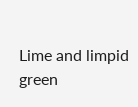Lime and limpid green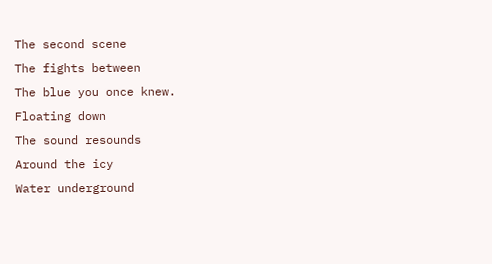The second scene
The fights between
The blue you once knew.
Floating down
The sound resounds
Around the icy
Water underground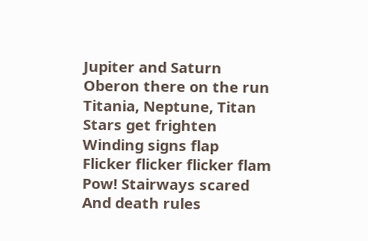Jupiter and Saturn
Oberon there on the run
Titania, Neptune, Titan
Stars get frighten
Winding signs flap
Flicker flicker flicker flam
Pow! Stairways scared
And death rules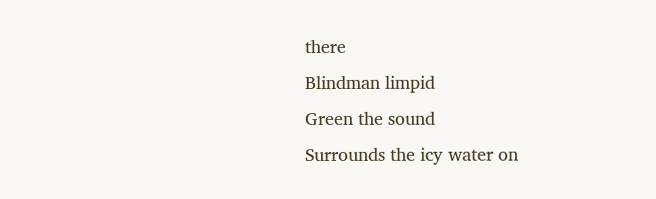there
Blindman limpid
Green the sound
Surrounds the icy water on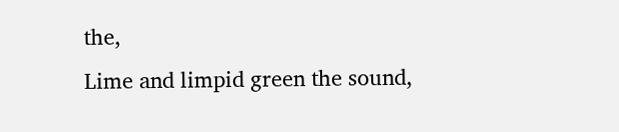the,
Lime and limpid green the sound,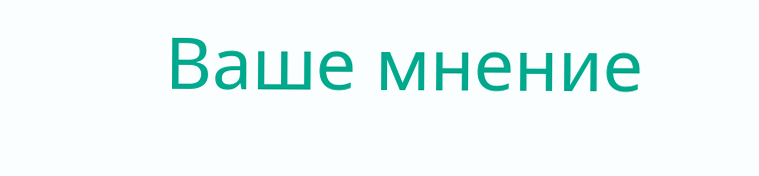Ваше мнение